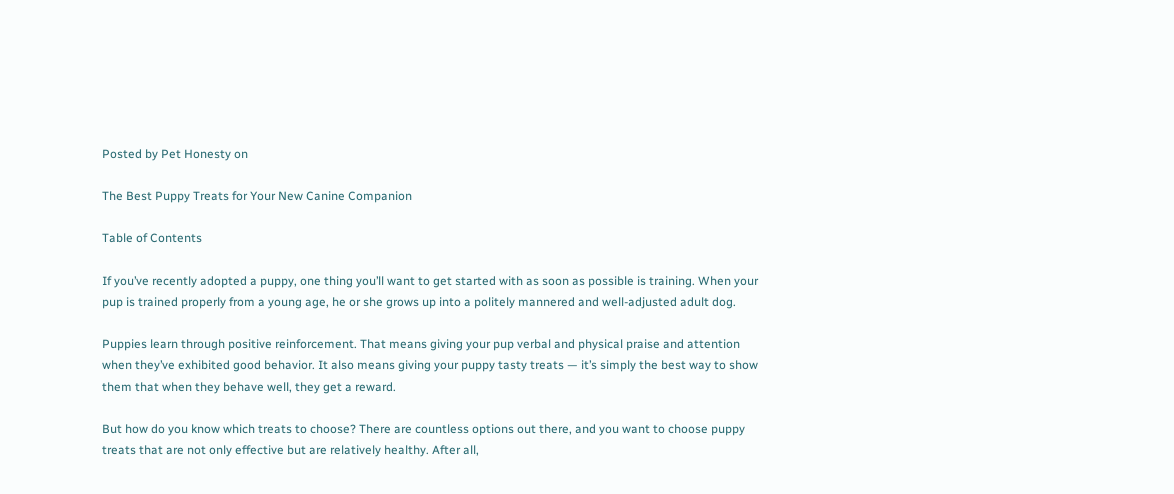Posted by Pet Honesty on

The Best Puppy Treats for Your New Canine Companion

Table of Contents

If you’ve recently adopted a puppy, one thing you’ll want to get started with as soon as possible is training. When your pup is trained properly from a young age, he or she grows up into a politely mannered and well-adjusted adult dog.

Puppies learn through positive reinforcement. That means giving your pup verbal and physical praise and attention when they’ve exhibited good behavior. It also means giving your puppy tasty treats — it’s simply the best way to show them that when they behave well, they get a reward.

But how do you know which treats to choose? There are countless options out there, and you want to choose puppy treats that are not only effective but are relatively healthy. After all,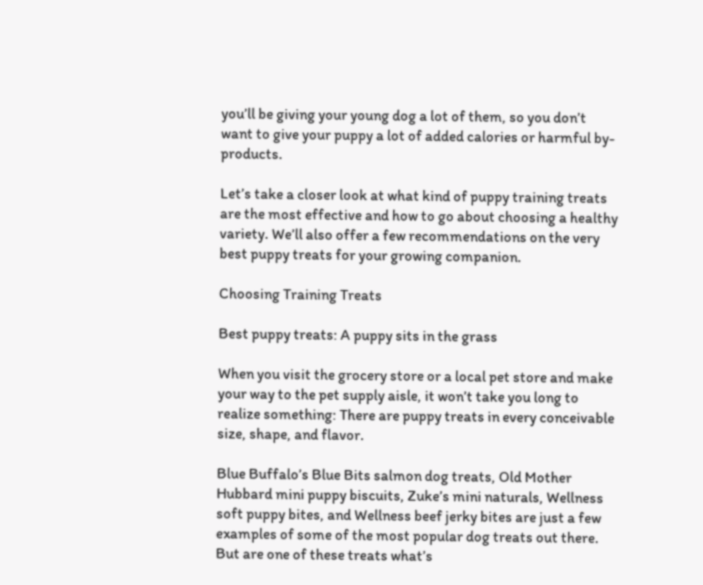you’ll be giving your young dog a lot of them, so you don’t want to give your puppy a lot of added calories or harmful by-products.

Let’s take a closer look at what kind of puppy training treats are the most effective and how to go about choosing a healthy variety. We’ll also offer a few recommendations on the very best puppy treats for your growing companion.

Choosing Training Treats

Best puppy treats: A puppy sits in the grass

When you visit the grocery store or a local pet store and make your way to the pet supply aisle, it won’t take you long to realize something: There are puppy treats in every conceivable size, shape, and flavor.

Blue Buffalo’s Blue Bits salmon dog treats, Old Mother Hubbard mini puppy biscuits, Zuke’s mini naturals, Wellness soft puppy bites, and Wellness beef jerky bites are just a few examples of some of the most popular dog treats out there. But are one of these treats what’s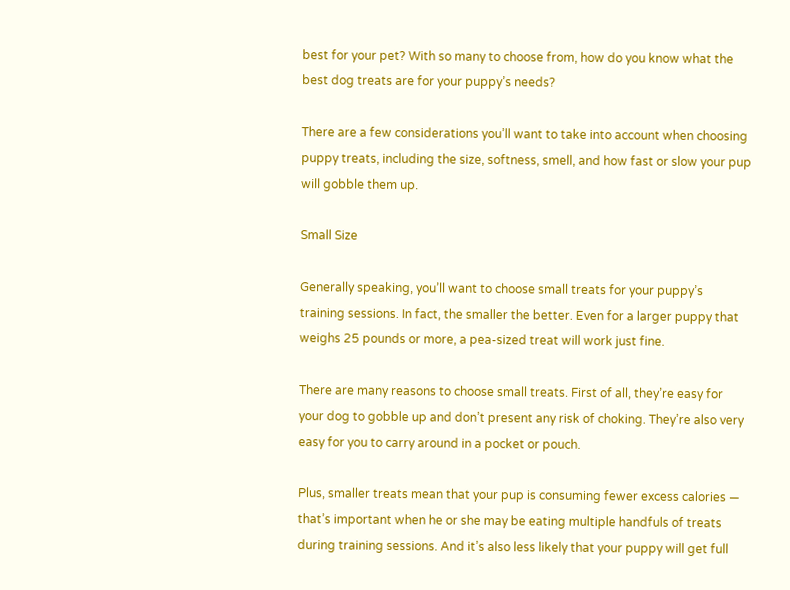best for your pet? With so many to choose from, how do you know what the best dog treats are for your puppy’s needs?

There are a few considerations you’ll want to take into account when choosing puppy treats, including the size, softness, smell, and how fast or slow your pup will gobble them up.

Small Size

Generally speaking, you’ll want to choose small treats for your puppy’s training sessions. In fact, the smaller the better. Even for a larger puppy that weighs 25 pounds or more, a pea-sized treat will work just fine.

There are many reasons to choose small treats. First of all, they’re easy for your dog to gobble up and don’t present any risk of choking. They’re also very easy for you to carry around in a pocket or pouch.

Plus, smaller treats mean that your pup is consuming fewer excess calories — that’s important when he or she may be eating multiple handfuls of treats during training sessions. And it’s also less likely that your puppy will get full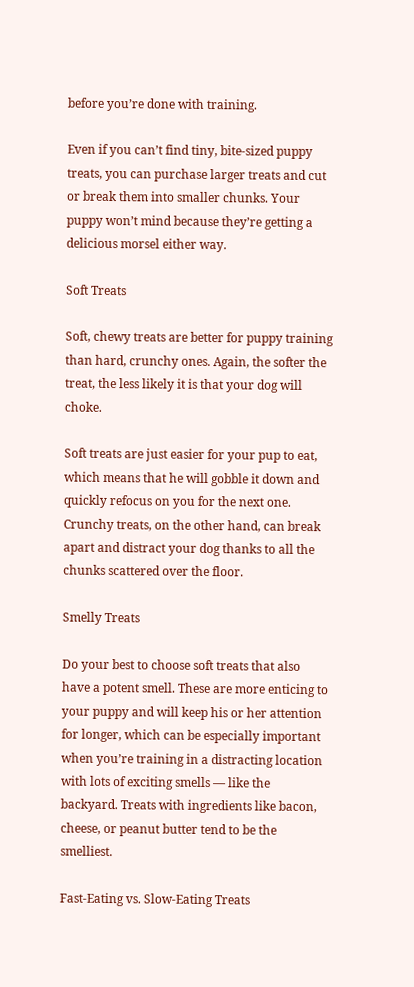before you’re done with training.

Even if you can’t find tiny, bite-sized puppy treats, you can purchase larger treats and cut or break them into smaller chunks. Your puppy won’t mind because they’re getting a delicious morsel either way.

Soft Treats

Soft, chewy treats are better for puppy training than hard, crunchy ones. Again, the softer the treat, the less likely it is that your dog will choke.

Soft treats are just easier for your pup to eat, which means that he will gobble it down and quickly refocus on you for the next one. Crunchy treats, on the other hand, can break apart and distract your dog thanks to all the chunks scattered over the floor.

Smelly Treats

Do your best to choose soft treats that also have a potent smell. These are more enticing to your puppy and will keep his or her attention for longer, which can be especially important when you’re training in a distracting location with lots of exciting smells — like the backyard. Treats with ingredients like bacon, cheese, or peanut butter tend to be the smelliest.

Fast-Eating vs. Slow-Eating Treats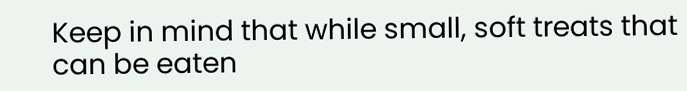Keep in mind that while small, soft treats that can be eaten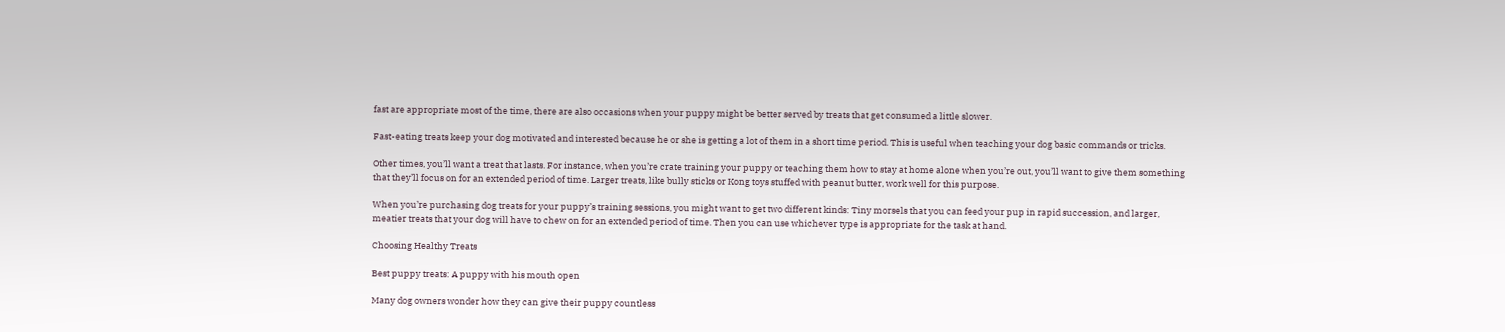fast are appropriate most of the time, there are also occasions when your puppy might be better served by treats that get consumed a little slower.

Fast-eating treats keep your dog motivated and interested because he or she is getting a lot of them in a short time period. This is useful when teaching your dog basic commands or tricks.

Other times, you’ll want a treat that lasts. For instance, when you’re crate training your puppy or teaching them how to stay at home alone when you’re out, you’ll want to give them something that they’ll focus on for an extended period of time. Larger treats, like bully sticks or Kong toys stuffed with peanut butter, work well for this purpose.

When you’re purchasing dog treats for your puppy’s training sessions, you might want to get two different kinds: Tiny morsels that you can feed your pup in rapid succession, and larger, meatier treats that your dog will have to chew on for an extended period of time. Then you can use whichever type is appropriate for the task at hand.

Choosing Healthy Treats

Best puppy treats: A puppy with his mouth open

Many dog owners wonder how they can give their puppy countless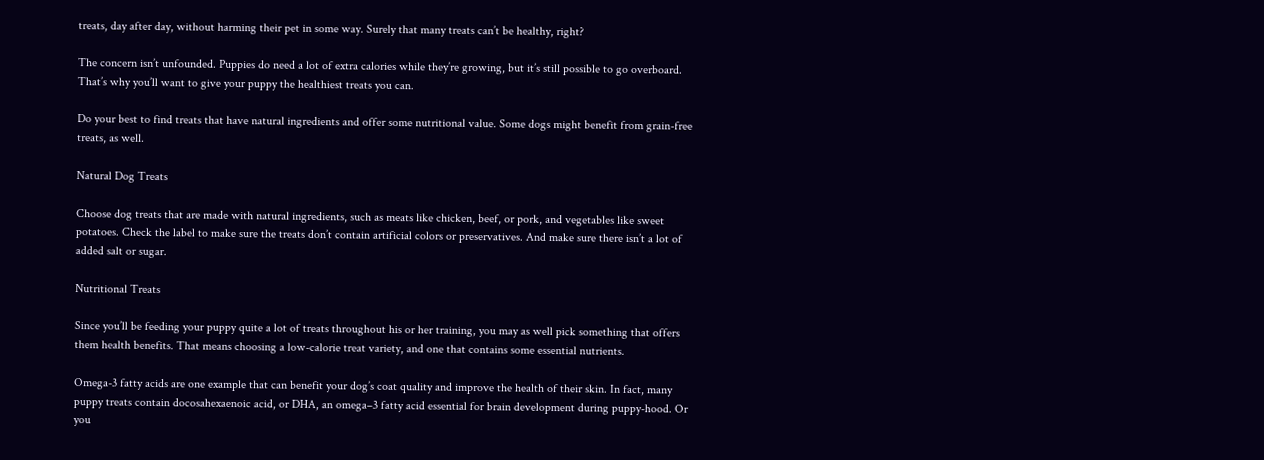treats, day after day, without harming their pet in some way. Surely that many treats can’t be healthy, right?

The concern isn’t unfounded. Puppies do need a lot of extra calories while they’re growing, but it’s still possible to go overboard. That’s why you’ll want to give your puppy the healthiest treats you can.

Do your best to find treats that have natural ingredients and offer some nutritional value. Some dogs might benefit from grain-free treats, as well.

Natural Dog Treats

Choose dog treats that are made with natural ingredients, such as meats like chicken, beef, or pork, and vegetables like sweet potatoes. Check the label to make sure the treats don’t contain artificial colors or preservatives. And make sure there isn’t a lot of added salt or sugar.

Nutritional Treats

Since you’ll be feeding your puppy quite a lot of treats throughout his or her training, you may as well pick something that offers them health benefits. That means choosing a low-calorie treat variety, and one that contains some essential nutrients.

Omega-3 fatty acids are one example that can benefit your dog’s coat quality and improve the health of their skin. In fact, many puppy treats contain docosahexaenoic acid, or DHA, an omega–3 fatty acid essential for brain development during puppy-hood. Or you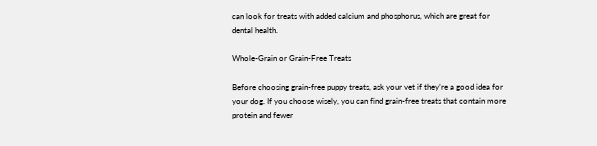can look for treats with added calcium and phosphorus, which are great for dental health.

Whole-Grain or Grain-Free Treats

Before choosing grain-free puppy treats, ask your vet if they’re a good idea for your dog. If you choose wisely, you can find grain-free treats that contain more protein and fewer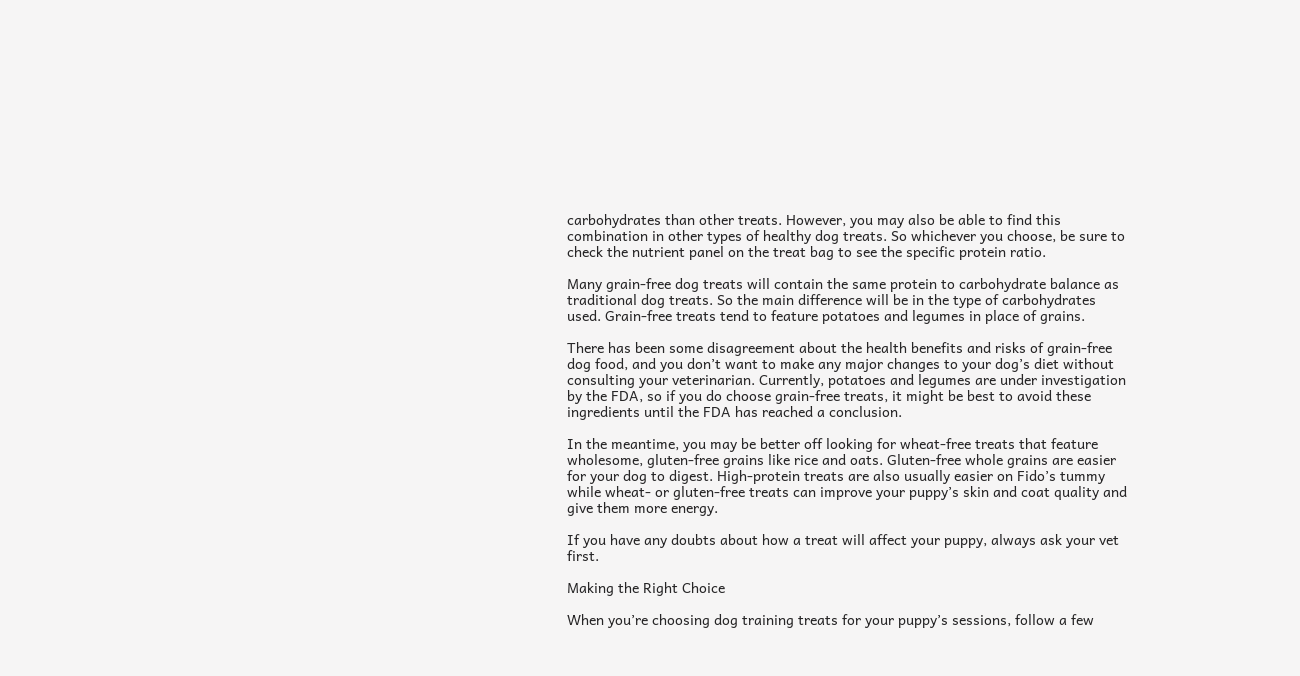carbohydrates than other treats. However, you may also be able to find this combination in other types of healthy dog treats. So whichever you choose, be sure to check the nutrient panel on the treat bag to see the specific protein ratio.

Many grain-free dog treats will contain the same protein to carbohydrate balance as traditional dog treats. So the main difference will be in the type of carbohydrates used. Grain-free treats tend to feature potatoes and legumes in place of grains.

There has been some disagreement about the health benefits and risks of grain-free dog food, and you don’t want to make any major changes to your dog’s diet without consulting your veterinarian. Currently, potatoes and legumes are under investigation by the FDA, so if you do choose grain-free treats, it might be best to avoid these ingredients until the FDA has reached a conclusion.

In the meantime, you may be better off looking for wheat-free treats that feature wholesome, gluten-free grains like rice and oats. Gluten-free whole grains are easier for your dog to digest. High-protein treats are also usually easier on Fido’s tummy while wheat- or gluten-free treats can improve your puppy’s skin and coat quality and give them more energy.

If you have any doubts about how a treat will affect your puppy, always ask your vet first.

Making the Right Choice

When you’re choosing dog training treats for your puppy’s sessions, follow a few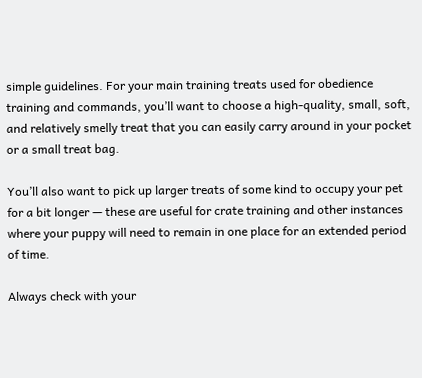simple guidelines. For your main training treats used for obedience training and commands, you’ll want to choose a high-quality, small, soft, and relatively smelly treat that you can easily carry around in your pocket or a small treat bag.

You’ll also want to pick up larger treats of some kind to occupy your pet for a bit longer — these are useful for crate training and other instances where your puppy will need to remain in one place for an extended period of time.

Always check with your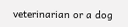veterinarian or a dog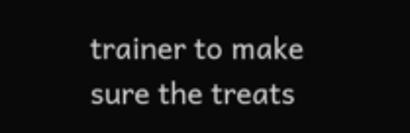trainer to make sure the treats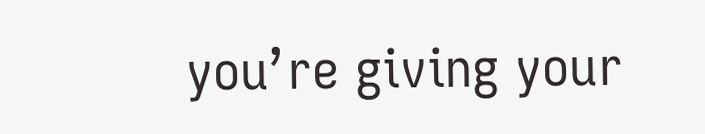you’re giving your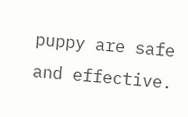puppy are safe and effective.